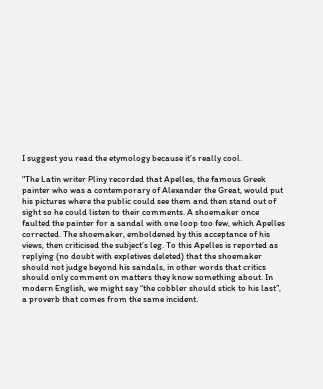I suggest you read the etymology because it’s really cool.

"The Latin writer Pliny recorded that Apelles, the famous Greek painter who was a contemporary of Alexander the Great, would put his pictures where the public could see them and then stand out of sight so he could listen to their comments. A shoemaker once faulted the painter for a sandal with one loop too few, which Apelles corrected. The shoemaker, emboldened by this acceptance of his views, then criticised the subject’s leg. To this Apelles is reported as replying (no doubt with expletives deleted) that the shoemaker should not judge beyond his sandals, in other words that critics should only comment on matters they know something about. In modern English, we might say “the cobbler should stick to his last”, a proverb that comes from the same incident.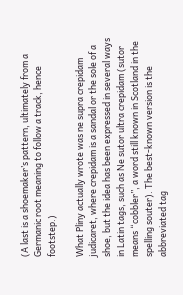(A last is a shoemaker’s pattern, ultimately from a Germanic root meaning to follow a track, hence footstep.)

What Pliny actually wrote was ne supra crepidam judicaret, where crepidam is a sandal or the sole of a shoe, but the idea has been expressed in several ways in Latin tags, such as Ne sutor ultra crepidam (sutor means “cobbler”, a word still known in Scotland in the spelling souter). The best-known version is the abbreviated tag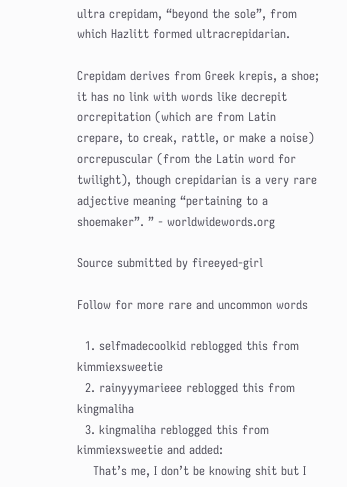ultra crepidam, “beyond the sole”, from which Hazlitt formed ultracrepidarian.

Crepidam derives from Greek krepis, a shoe; it has no link with words like decrepit orcrepitation (which are from Latin crepare, to creak, rattle, or make a noise) orcrepuscular (from the Latin word for twilight), though crepidarian is a very rare adjective meaning “pertaining to a shoemaker”. ” - worldwidewords.org

Source submitted by fireeyed-girl

Follow for more rare and uncommon words

  1. selfmadecoolkid reblogged this from kimmiexsweetie
  2. rainyyymarieee reblogged this from kingmaliha
  3. kingmaliha reblogged this from kimmiexsweetie and added:
    That’s me, I don’t be knowing shit but I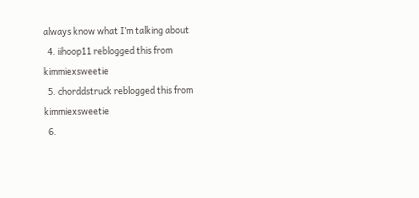always know what I’m talking about
  4. iihoop11 reblogged this from kimmiexsweetie
  5. chorddstruck reblogged this from kimmiexsweetie
  6.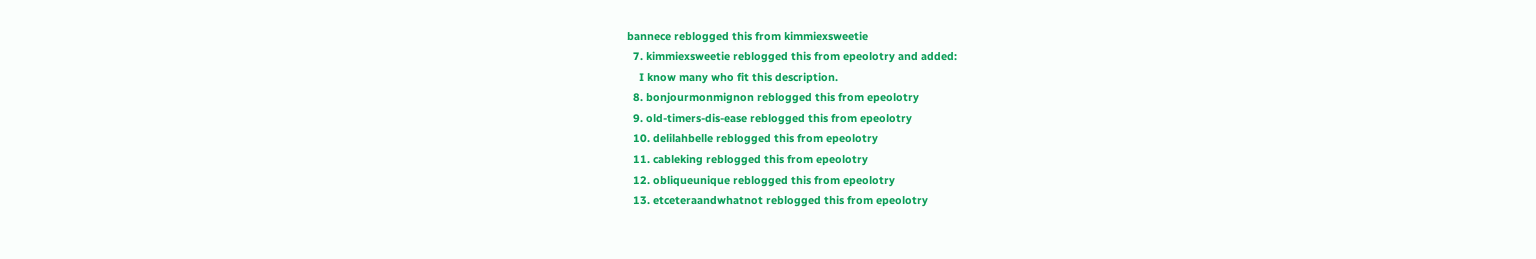bannece reblogged this from kimmiexsweetie
  7. kimmiexsweetie reblogged this from epeolotry and added:
    I know many who fit this description.
  8. bonjourmonmignon reblogged this from epeolotry
  9. old-timers-dis-ease reblogged this from epeolotry
  10. delilahbelle reblogged this from epeolotry
  11. cableking reblogged this from epeolotry
  12. obliqueunique reblogged this from epeolotry
  13. etceteraandwhatnot reblogged this from epeolotry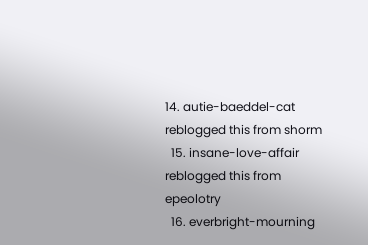14. autie-baeddel-cat reblogged this from shorm
  15. insane-love-affair reblogged this from epeolotry
  16. everbright-mourning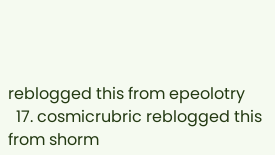reblogged this from epeolotry
  17. cosmicrubric reblogged this from shorm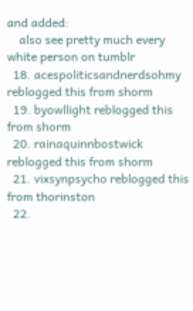and added:
    also see pretty much every white person on tumblr
  18. acespoliticsandnerdsohmy reblogged this from shorm
  19. byowllight reblogged this from shorm
  20. rainaquinnbostwick reblogged this from shorm
  21. vixsynpsycho reblogged this from thorinston
  22.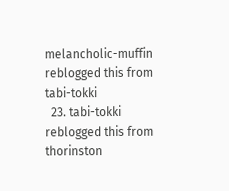melancholic-muffin reblogged this from tabi-tokki
  23. tabi-tokki reblogged this from thorinston